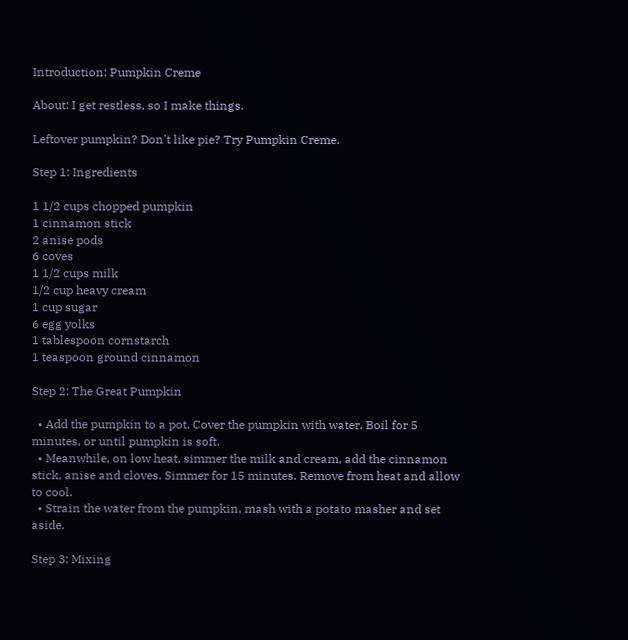Introduction: Pumpkin Creme

About: I get restless, so I make things.

Leftover pumpkin? Don't like pie? Try Pumpkin Creme.

Step 1: Ingredients

1 1/2 cups chopped pumpkin
1 cinnamon stick
2 anise pods
6 coves
1 1/2 cups milk
1/2 cup heavy cream
1 cup sugar
6 egg yolks
1 tablespoon cornstarch
1 teaspoon ground cinnamon

Step 2: The Great Pumpkin

  • Add the pumpkin to a pot. Cover the pumpkin with water. Boil for 5 minutes, or until pumpkin is soft.
  • Meanwhile, on low heat, simmer the milk and cream, add the cinnamon stick, anise and cloves. Simmer for 15 minutes. Remove from heat and allow to cool.
  • Strain the water from the pumpkin, mash with a potato masher and set aside.

Step 3: Mixing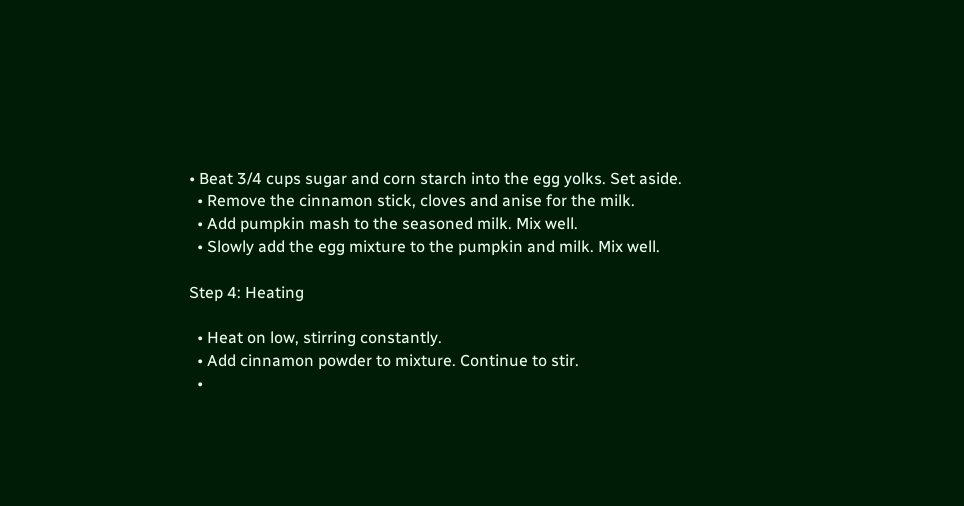• Beat 3/4 cups sugar and corn starch into the egg yolks. Set aside.
  • Remove the cinnamon stick, cloves and anise for the milk.
  • Add pumpkin mash to the seasoned milk. Mix well.
  • Slowly add the egg mixture to the pumpkin and milk. Mix well.

Step 4: Heating

  • Heat on low, stirring constantly.
  • Add cinnamon powder to mixture. Continue to stir.
  •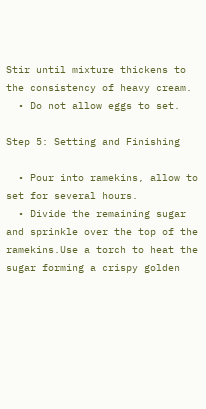Stir until mixture thickens to the consistency of heavy cream.
  • Do not allow eggs to set.

Step 5: Setting and Finishing

  • Pour into ramekins, allow to set for several hours.
  • Divide the remaining sugar and sprinkle over the top of the ramekins.Use a torch to heat the sugar forming a crispy golden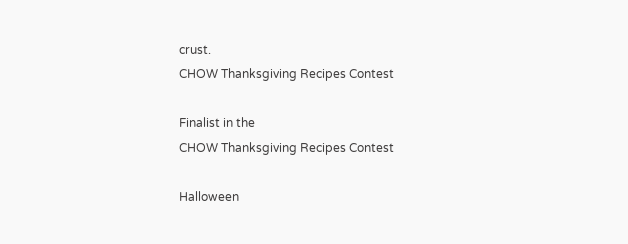crust.
CHOW Thanksgiving Recipes Contest

Finalist in the
CHOW Thanksgiving Recipes Contest

Halloween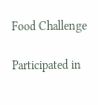Food Challenge

Participated in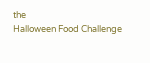the
Halloween Food Challenge